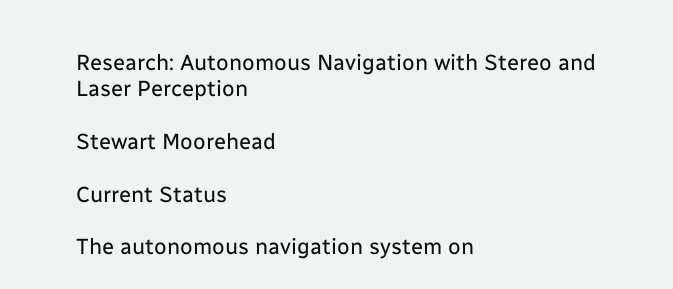Research: Autonomous Navigation with Stereo and Laser Perception

Stewart Moorehead

Current Status

The autonomous navigation system on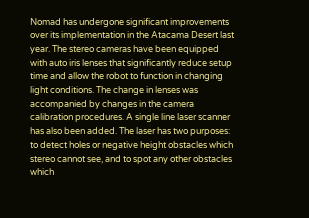Nomad has undergone significant improvements over its implementation in the Atacama Desert last year. The stereo cameras have been equipped with auto iris lenses that significantly reduce setup time and allow the robot to function in changing light conditions. The change in lenses was accompanied by changes in the camera calibration procedures. A single line laser scanner has also been added. The laser has two purposes: to detect holes or negative height obstacles which stereo cannot see, and to spot any other obstacles which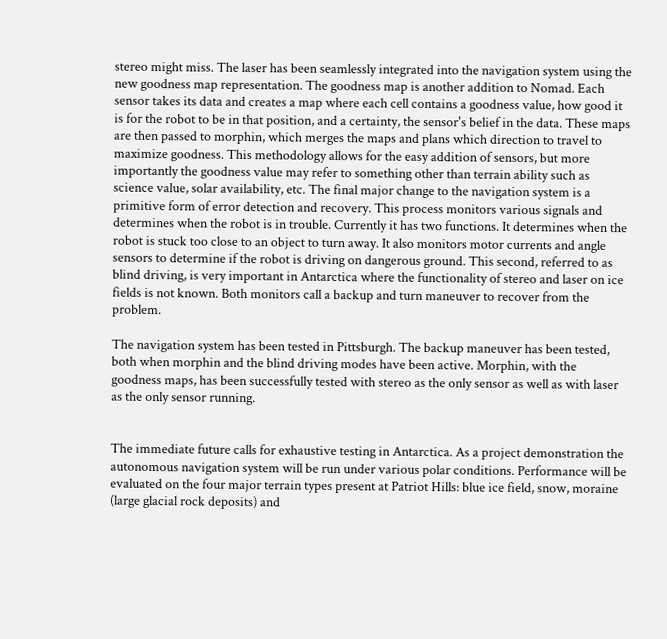stereo might miss. The laser has been seamlessly integrated into the navigation system using the new goodness map representation. The goodness map is another addition to Nomad. Each sensor takes its data and creates a map where each cell contains a goodness value, how good it is for the robot to be in that position, and a certainty, the sensor's belief in the data. These maps are then passed to morphin, which merges the maps and plans which direction to travel to maximize goodness. This methodology allows for the easy addition of sensors, but more importantly the goodness value may refer to something other than terrain ability such as science value, solar availability, etc. The final major change to the navigation system is a primitive form of error detection and recovery. This process monitors various signals and determines when the robot is in trouble. Currently it has two functions. It determines when the robot is stuck too close to an object to turn away. It also monitors motor currents and angle sensors to determine if the robot is driving on dangerous ground. This second, referred to as blind driving, is very important in Antarctica where the functionality of stereo and laser on ice fields is not known. Both monitors call a backup and turn maneuver to recover from the problem.

The navigation system has been tested in Pittsburgh. The backup maneuver has been tested, both when morphin and the blind driving modes have been active. Morphin, with the goodness maps, has been successfully tested with stereo as the only sensor as well as with laser as the only sensor running.


The immediate future calls for exhaustive testing in Antarctica. As a project demonstration the autonomous navigation system will be run under various polar conditions. Performance will be evaluated on the four major terrain types present at Patriot Hills: blue ice field, snow, moraine (large glacial rock deposits) and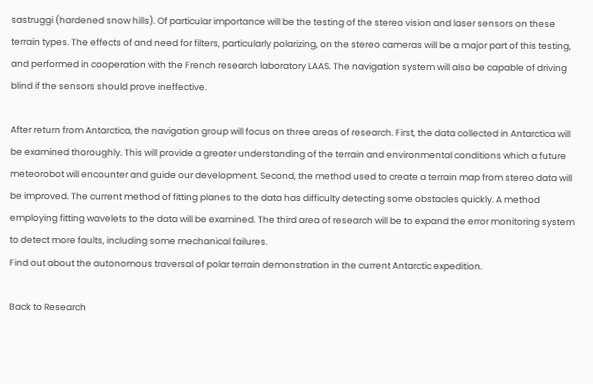sastruggi (hardened snow hills). Of particular importance will be the testing of the stereo vision and laser sensors on these terrain types. The effects of and need for filters, particularly polarizing, on the stereo cameras will be a major part of this testing, and performed in cooperation with the French research laboratory LAAS. The navigation system will also be capable of driving blind if the sensors should prove ineffective.

After return from Antarctica, the navigation group will focus on three areas of research. First, the data collected in Antarctica will be examined thoroughly. This will provide a greater understanding of the terrain and environmental conditions which a future meteorobot will encounter and guide our development. Second, the method used to create a terrain map from stereo data will be improved. The current method of fitting planes to the data has difficulty detecting some obstacles quickly. A method employing fitting wavelets to the data will be examined. The third area of research will be to expand the error monitoring system to detect more faults, including some mechanical failures.
Find out about the autonomous traversal of polar terrain demonstration in the current Antarctic expedition.

Back to Research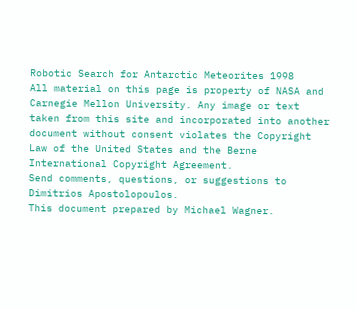Robotic Search for Antarctic Meteorites 1998
All material on this page is property of NASA and Carnegie Mellon University. Any image or text
taken from this site and incorporated into another document without consent violates the Copyright
Law of the United States and the Berne International Copyright Agreement.
Send comments, questions, or suggestions to Dimitrios Apostolopoulos.
This document prepared by Michael Wagner.